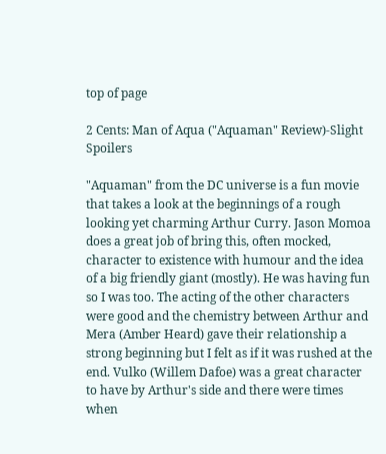top of page

2 Cents: Man of Aqua ("Aquaman" Review)-Slight Spoilers

"Aquaman" from the DC universe is a fun movie that takes a look at the beginnings of a rough looking yet charming Arthur Curry. Jason Momoa does a great job of bring this, often mocked, character to existence with humour and the idea of a big friendly giant (mostly). He was having fun so I was too. The acting of the other characters were good and the chemistry between Arthur and Mera (Amber Heard) gave their relationship a strong beginning but I felt as if it was rushed at the end. Vulko (Willem Dafoe) was a great character to have by Arthur's side and there were times when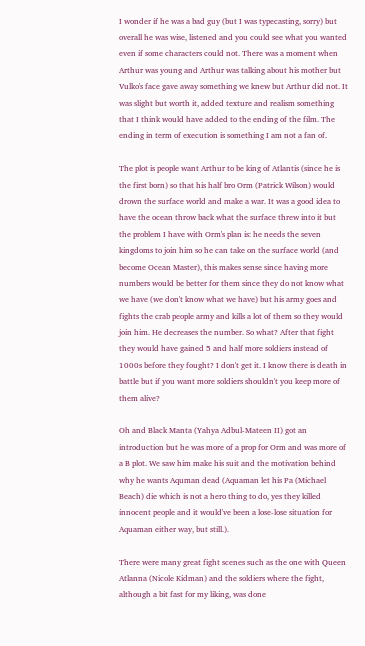I wonder if he was a bad guy (but I was typecasting, sorry) but overall he was wise, listened and you could see what you wanted even if some characters could not. There was a moment when Arthur was young and Arthur was talking about his mother but Vulko's face gave away something we knew but Arthur did not. It was slight but worth it, added texture and realism something that I think would have added to the ending of the film. The ending in term of execution is something I am not a fan of.

The plot is people want Arthur to be king of Atlantis (since he is the first born) so that his half bro Orm (Patrick Wilson) would drown the surface world and make a war. It was a good idea to have the ocean throw back what the surface threw into it but the problem I have with Orm's plan is: he needs the seven kingdoms to join him so he can take on the surface world (and become Ocean Master), this makes sense since having more numbers would be better for them since they do not know what we have (we don't know what we have) but his army goes and fights the crab people army and kills a lot of them so they would join him. He decreases the number. So what? After that fight they would have gained 5 and half more soldiers instead of 1000s before they fought? I don't get it. I know there is death in battle but if you want more soldiers shouldn't you keep more of them alive?

Oh and Black Manta (Yahya Adbul-Mateen II) got an introduction but he was more of a prop for Orm and was more of a B plot. We saw him make his suit and the motivation behind why he wants Aquman dead (Aquaman let his Pa (Michael Beach) die which is not a hero thing to do, yes they killed innocent people and it would've been a lose-lose situation for Aquaman either way, but still.).

There were many great fight scenes such as the one with Queen Atlanna (Nicole Kidman) and the soldiers where the fight, although a bit fast for my liking, was done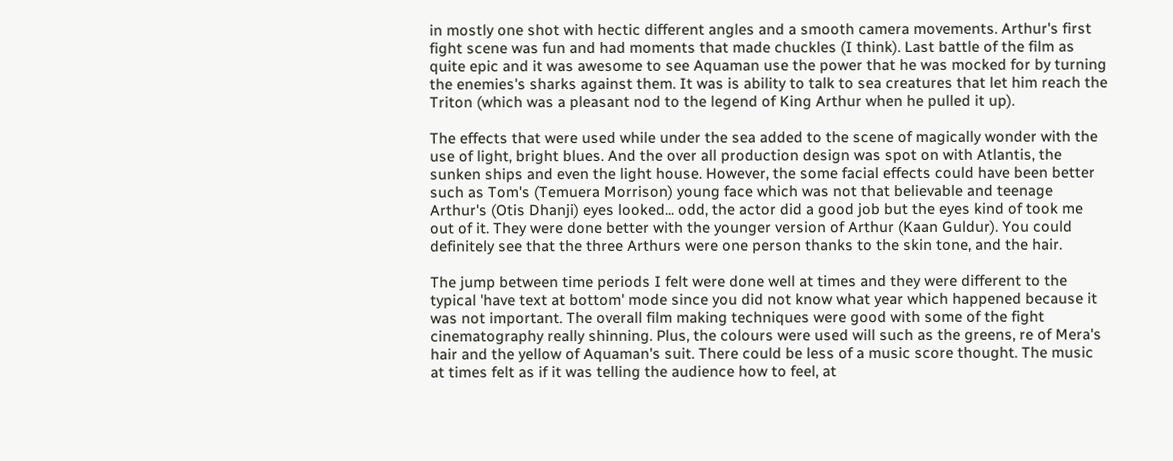in mostly one shot with hectic different angles and a smooth camera movements. Arthur's first fight scene was fun and had moments that made chuckles (I think). Last battle of the film as quite epic and it was awesome to see Aquaman use the power that he was mocked for by turning the enemies's sharks against them. It was is ability to talk to sea creatures that let him reach the Triton (which was a pleasant nod to the legend of King Arthur when he pulled it up).

The effects that were used while under the sea added to the scene of magically wonder with the use of light, bright blues. And the over all production design was spot on with Atlantis, the sunken ships and even the light house. However, the some facial effects could have been better such as Tom's (Temuera Morrison) young face which was not that believable and teenage Arthur's (Otis Dhanji) eyes looked... odd, the actor did a good job but the eyes kind of took me out of it. They were done better with the younger version of Arthur (Kaan Guldur). You could definitely see that the three Arthurs were one person thanks to the skin tone, and the hair.

The jump between time periods I felt were done well at times and they were different to the typical 'have text at bottom' mode since you did not know what year which happened because it was not important. The overall film making techniques were good with some of the fight cinematography really shinning. Plus, the colours were used will such as the greens, re of Mera's hair and the yellow of Aquaman's suit. There could be less of a music score thought. The music at times felt as if it was telling the audience how to feel, at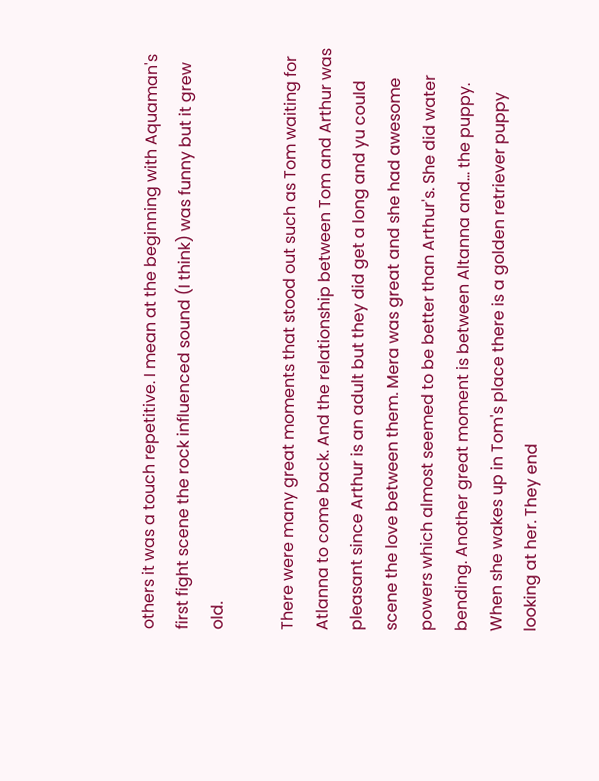others it was a touch repetitive. I mean at the beginning with Aquaman's first fight scene the rock influenced sound (I think) was funny but it grew old.

There were many great moments that stood out such as Tom waiting for Atlanna to come back. And the relationship between Tom and Arthur was pleasant since Arthur is an adult but they did get a long and yu could scene the love between them. Mera was great and she had awesome powers which almost seemed to be better than Arthur's. She did water bending. Another great moment is between Altanna and... the puppy. When she wakes up in Tom's place there is a golden retriever puppy looking at her. They end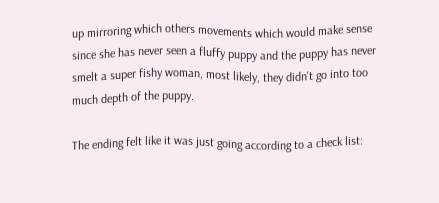up mirroring which others movements which would make sense since she has never seen a fluffy puppy and the puppy has never smelt a super fishy woman, most likely, they didn't go into too much depth of the puppy.

The ending felt like it was just going according to a check list: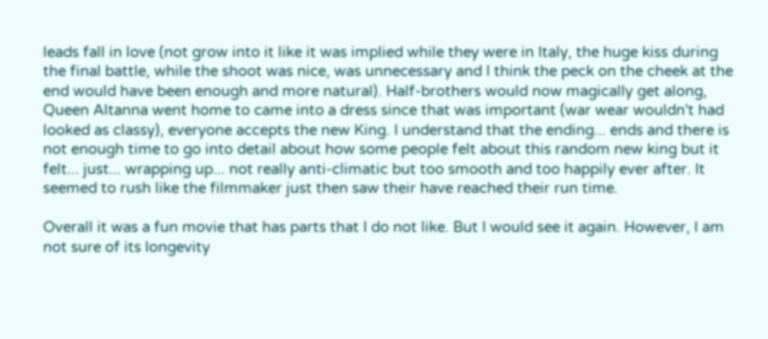leads fall in love (not grow into it like it was implied while they were in Italy, the huge kiss during the final battle, while the shoot was nice, was unnecessary and I think the peck on the cheek at the end would have been enough and more natural). Half-brothers would now magically get along, Queen Altanna went home to came into a dress since that was important (war wear wouldn't had looked as classy), everyone accepts the new King. I understand that the ending... ends and there is not enough time to go into detail about how some people felt about this random new king but it felt... just... wrapping up... not really anti-climatic but too smooth and too happily ever after. It seemed to rush like the filmmaker just then saw their have reached their run time.

Overall it was a fun movie that has parts that I do not like. But I would see it again. However, I am not sure of its longevity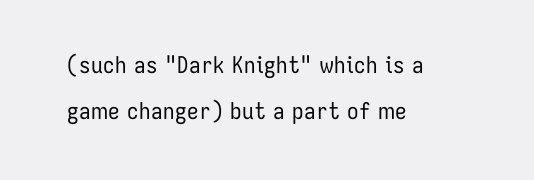(such as "Dark Knight" which is a game changer) but a part of me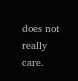does not really care.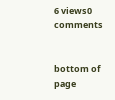6 views0 comments


bottom of page